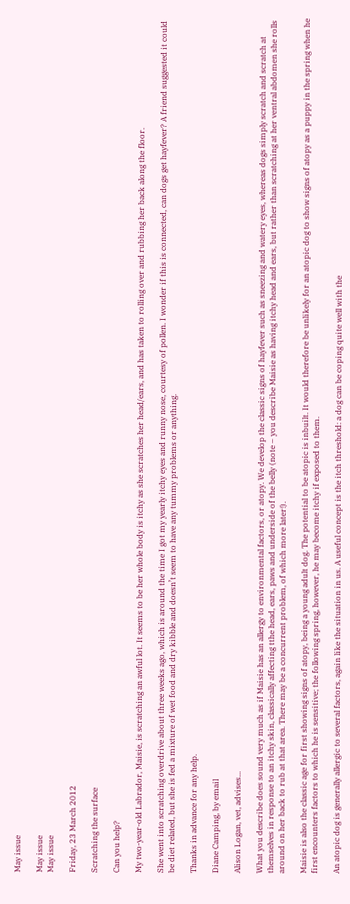May issue

May issue
May issue

Friday, 23 March 2012

Scratching the surface

Can you help?

My two-year-old Labrador, Maisie, is scratching an awful lot. It seems to be her whole body is itchy as she scratches her head/ears, and has taken to rolling over and rubbing her back along the floor.

She went into scratching overdrive about three weeks ago, which is around the time I got my yearly itchy eyes and runny nose, courtesy of pollen. I wonder if this is connected, can dogs get hayfever? A friend suggested it could be diet related, but she is fed a mixture of wet food and dry kibble and doesn’t seem to have any tummy problems or anything.

Thanks in advance for any help.

Diane Camping, by email

Alison Logan, vet, advises...

What you describe does sound very much as if Maisie has an allergy to environmental factors, or atopy. We develop the classic signs of hayfever such as sneezing and watery eyes, whereas dogs simply scratch and scratch at themselves in response to an itchy skin, classically affecting tthe head, ears, paws and underside of the belly (note – you describe Maisie as having itchy head and ears, but rather than scratching at her ventral abdomen she rolls around on her back to rub at that area. There may be a concurrent problem, of which more later!).

Maisie is also the classic age for first showing signs of atopy, being a young adult dog. The potential to be atopic is inbuilt. It would therefore be unlikely for an atopic dog to show signs of atopy as a puppy in the spring when he first encounters factors to which he is sensitive; the following spring, however, he may become itchy if exposed to them.

An atopic dog is generally allergic to several factors, again like the situation in us. A useful concept is the itch threshold: a dog can be coping quite well with the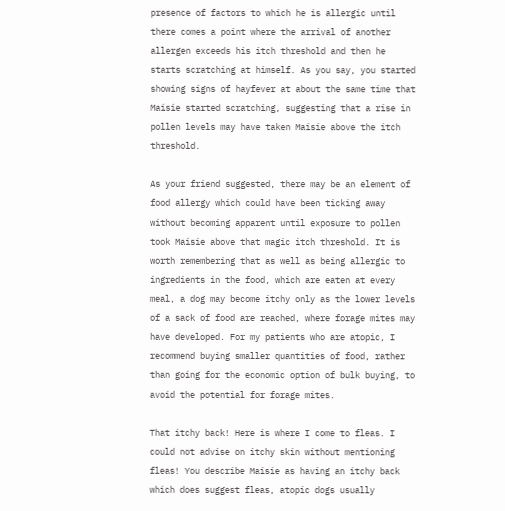presence of factors to which he is allergic until there comes a point where the arrival of another allergen exceeds his itch threshold and then he starts scratching at himself. As you say, you started showing signs of hayfever at about the same time that Maisie started scratching, suggesting that a rise in pollen levels may have taken Maisie above the itch threshold.

As your friend suggested, there may be an element of food allergy which could have been ticking away without becoming apparent until exposure to pollen took Maisie above that magic itch threshold. It is worth remembering that as well as being allergic to ingredients in the food, which are eaten at every meal, a dog may become itchy only as the lower levels of a sack of food are reached, where forage mites may have developed. For my patients who are atopic, I recommend buying smaller quantities of food, rather than going for the economic option of bulk buying, to avoid the potential for forage mites.

That itchy back! Here is where I come to fleas. I could not advise on itchy skin without mentioning fleas! You describe Maisie as having an itchy back which does suggest fleas, atopic dogs usually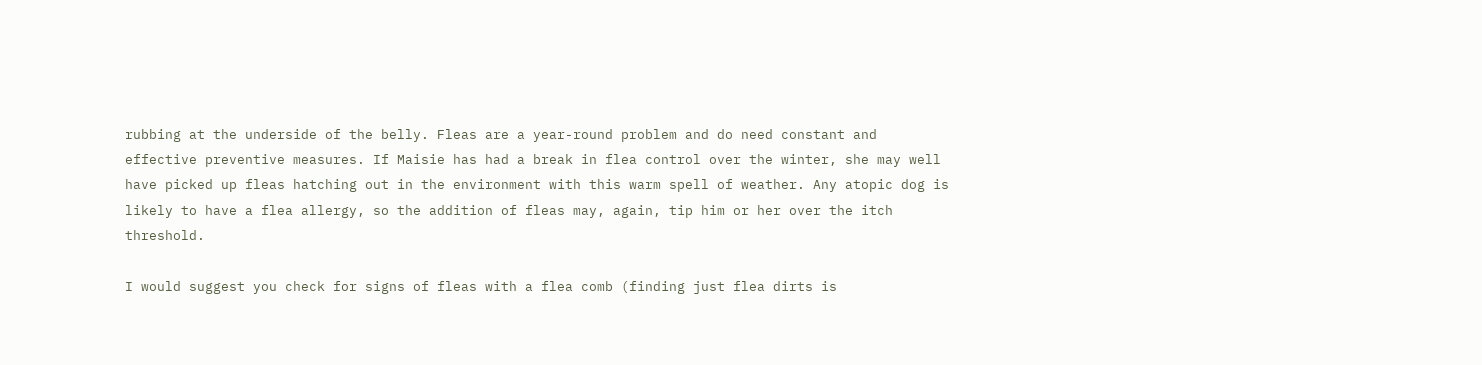rubbing at the underside of the belly. Fleas are a year-round problem and do need constant and effective preventive measures. If Maisie has had a break in flea control over the winter, she may well have picked up fleas hatching out in the environment with this warm spell of weather. Any atopic dog is likely to have a flea allergy, so the addition of fleas may, again, tip him or her over the itch threshold.

I would suggest you check for signs of fleas with a flea comb (finding just flea dirts is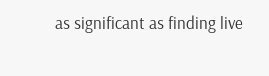as significant as finding live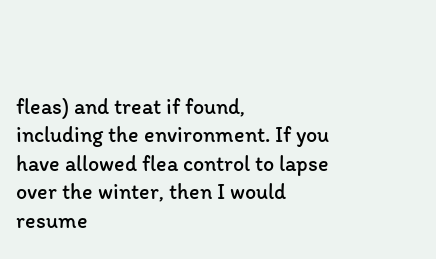fleas) and treat if found, including the environment. If you have allowed flea control to lapse over the winter, then I would resume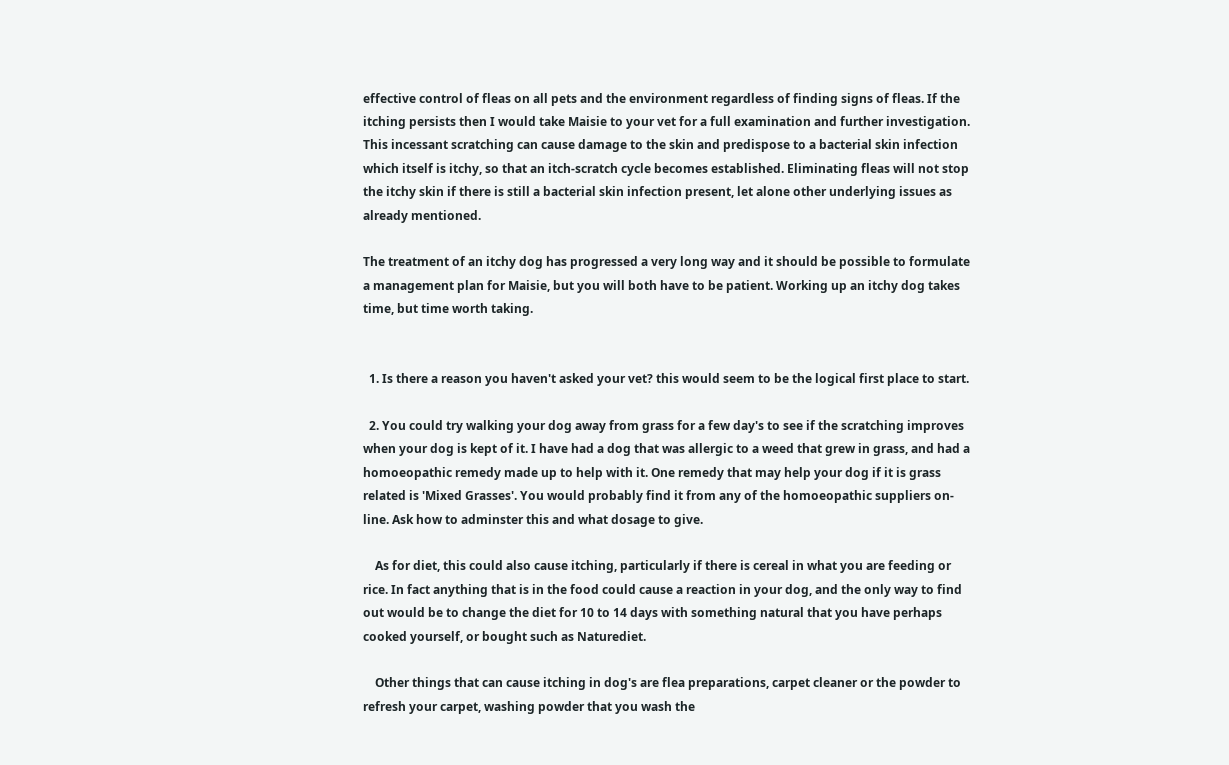effective control of fleas on all pets and the environment regardless of finding signs of fleas. If the itching persists then I would take Maisie to your vet for a full examination and further investigation. This incessant scratching can cause damage to the skin and predispose to a bacterial skin infection which itself is itchy, so that an itch-scratch cycle becomes established. Eliminating fleas will not stop the itchy skin if there is still a bacterial skin infection present, let alone other underlying issues as already mentioned.

The treatment of an itchy dog has progressed a very long way and it should be possible to formulate a management plan for Maisie, but you will both have to be patient. Working up an itchy dog takes time, but time worth taking.


  1. Is there a reason you haven't asked your vet? this would seem to be the logical first place to start.

  2. You could try walking your dog away from grass for a few day's to see if the scratching improves when your dog is kept of it. I have had a dog that was allergic to a weed that grew in grass, and had a homoeopathic remedy made up to help with it. One remedy that may help your dog if it is grass related is 'Mixed Grasses'. You would probably find it from any of the homoeopathic suppliers on-line. Ask how to adminster this and what dosage to give.

    As for diet, this could also cause itching, particularly if there is cereal in what you are feeding or rice. In fact anything that is in the food could cause a reaction in your dog, and the only way to find out would be to change the diet for 10 to 14 days with something natural that you have perhaps cooked yourself, or bought such as Naturediet.

    Other things that can cause itching in dog's are flea preparations, carpet cleaner or the powder to refresh your carpet, washing powder that you wash the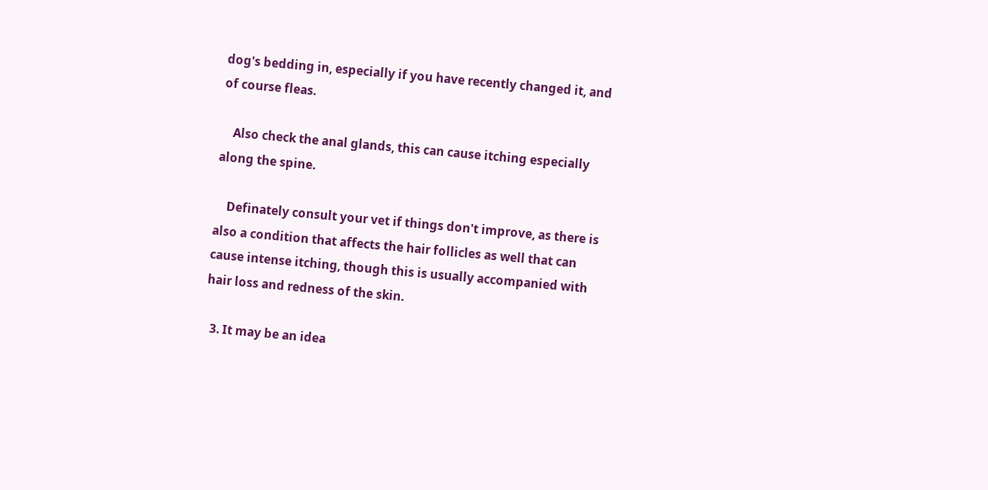dog's bedding in, especially if you have recently changed it, and of course fleas.

    Also check the anal glands, this can cause itching especially along the spine.

    Definately consult your vet if things don't improve, as there is also a condition that affects the hair follicles as well that can cause intense itching, though this is usually accompanied with hair loss and redness of the skin.

  3. It may be an idea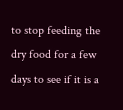to stop feeding the dry food for a few days to see if it is a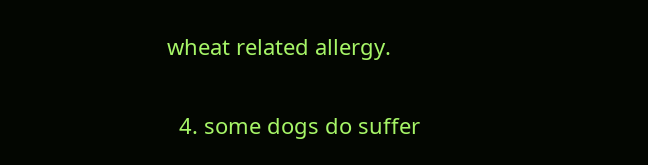wheat related allergy.

  4. some dogs do suffer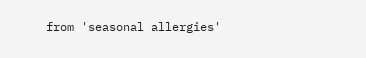from 'seasonal allergies'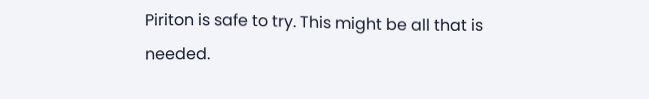Piriton is safe to try. This might be all that is needed.